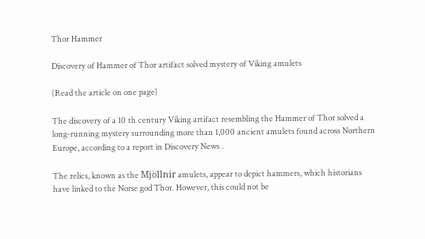Thor Hammer

Discovery of Hammer of Thor artifact solved mystery of Viking amulets

(Read the article on one page)

The discovery of a 10 th century Viking artifact resembling the Hammer of Thor solved a long-running mystery surrounding more than 1,000 ancient amulets found across Northern Europe, according to a report in Discovery News .

The relics, known as the Mjöllnir amulets, appear to depict hammers, which historians have linked to the Norse god Thor. However, this could not be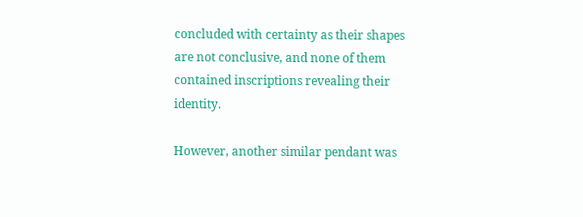concluded with certainty as their shapes are not conclusive, and none of them contained inscriptions revealing their identity.

However, another similar pendant was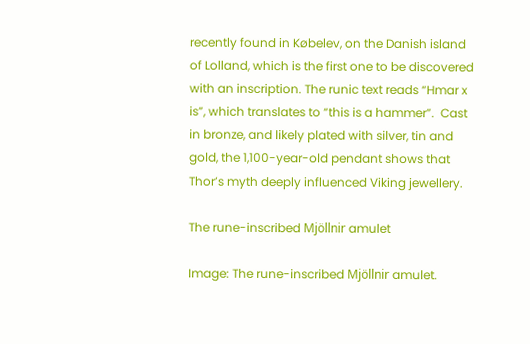recently found in Købelev, on the Danish island of Lolland, which is the first one to be discovered with an inscription. The runic text reads “Hmar x is”, which translates to “this is a hammer”.  Cast in bronze, and likely plated with silver, tin and gold, the 1,100-year-old pendant shows that Thor’s myth deeply influenced Viking jewellery.

The rune-inscribed Mjöllnir amulet

Image: The rune-inscribed Mjöllnir amulet.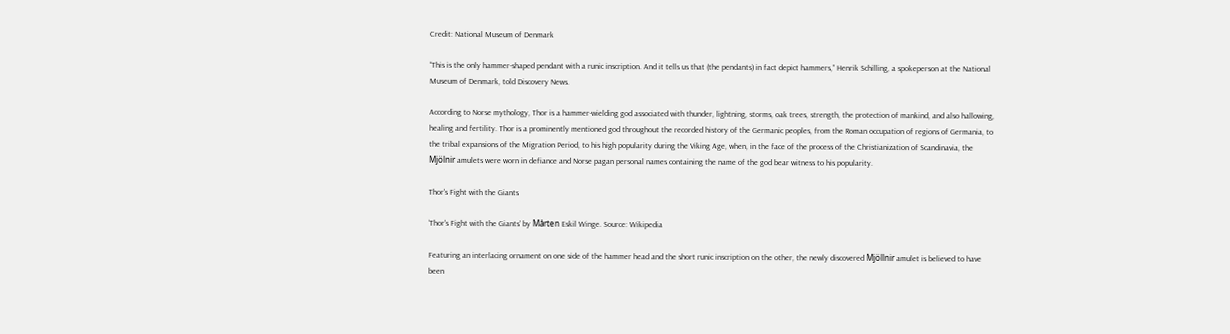Credit: National Museum of Denmark

“This is the only hammer-shaped pendant with a runic inscription. And it tells us that (the pendants) in fact depict hammers,” Henrik Schilling, a spokeperson at the National Museum of Denmark, told Discovery News.

According to Norse mythology, Thor is a hammer-wielding god associated with thunder, lightning, storms, oak trees, strength, the protection of mankind, and also hallowing, healing and fertility. Thor is a prominently mentioned god throughout the recorded history of the Germanic peoples, from the Roman occupation of regions of Germania, to the tribal expansions of the Migration Period, to his high popularity during the Viking Age, when, in the face of the process of the Christianization of Scandinavia, the Mjölnir amulets were worn in defiance and Norse pagan personal names containing the name of the god bear witness to his popularity.

Thor's Fight with the Giants

‘Thor's Fight with the Giants’ by Mårten Eskil Winge. Source: Wikipedia

Featuring an interlacing ornament on one side of the hammer head and the short runic inscription on the other, the newly discovered Mjöllnir amulet is believed to have been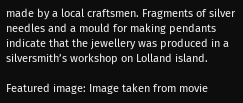made by a local craftsmen. Fragments of silver needles and a mould for making pendants indicate that the jewellery was produced in a silversmith’s workshop on Lolland island.

Featured image: Image taken from movie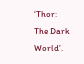‘Thor: The Dark World’.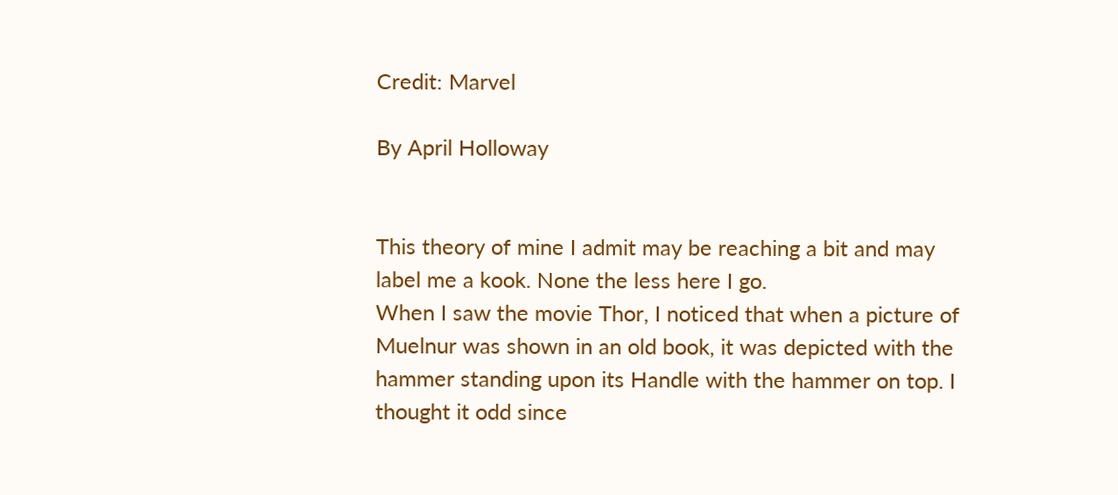Credit: Marvel

By April Holloway


This theory of mine I admit may be reaching a bit and may label me a kook. None the less here I go.
When I saw the movie Thor, I noticed that when a picture of Muelnur was shown in an old book, it was depicted with the hammer standing upon its Handle with the hammer on top. I thought it odd since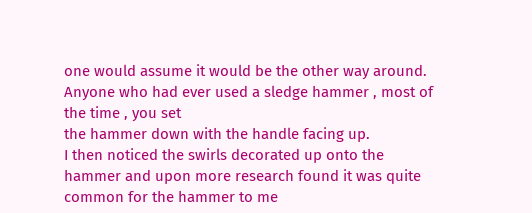one would assume it would be the other way around. Anyone who had ever used a sledge hammer , most of the time , you set
the hammer down with the handle facing up.
I then noticed the swirls decorated up onto the hammer and upon more research found it was quite common for the hammer to me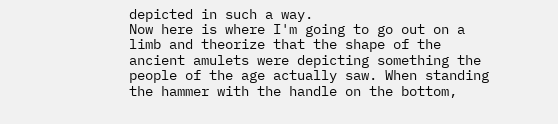depicted in such a way.
Now here is where I'm going to go out on a limb and theorize that the shape of the ancient amulets were depicting something the people of the age actually saw. When standing the hammer with the handle on the bottom,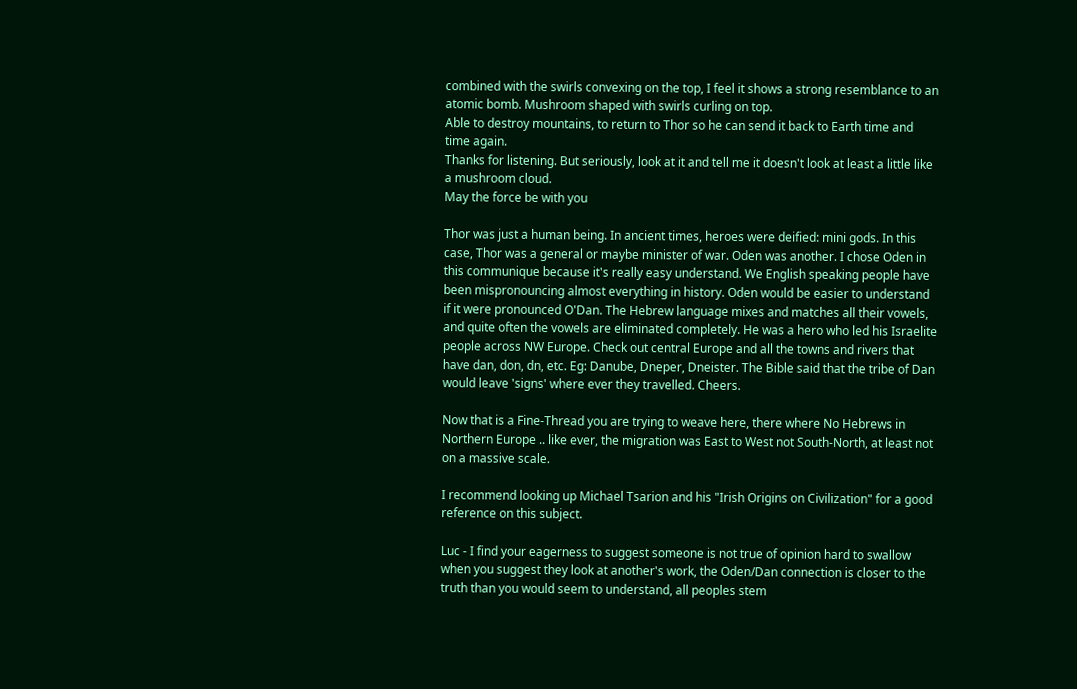combined with the swirls convexing on the top, I feel it shows a strong resemblance to an atomic bomb. Mushroom shaped with swirls curling on top.
Able to destroy mountains, to return to Thor so he can send it back to Earth time and time again.
Thanks for listening. But seriously, look at it and tell me it doesn't look at least a little like a mushroom cloud.
May the force be with you

Thor was just a human being. In ancient times, heroes were deified: mini gods. In this case, Thor was a general or maybe minister of war. Oden was another. I chose Oden in this communique because it's really easy understand. We English speaking people have been mispronouncing almost everything in history. Oden would be easier to understand if it were pronounced O'Dan. The Hebrew language mixes and matches all their vowels, and quite often the vowels are eliminated completely. He was a hero who led his Israelite people across NW Europe. Check out central Europe and all the towns and rivers that have dan, don, dn, etc. Eg: Danube, Dneper, Dneister. The Bible said that the tribe of Dan would leave 'signs' where ever they travelled. Cheers.

Now that is a Fine-Thread you are trying to weave here, there where No Hebrews in Northern Europe .. like ever, the migration was East to West not South-North, at least not on a massive scale.

I recommend looking up Michael Tsarion and his "Irish Origins on Civilization" for a good reference on this subject.

Luc - I find your eagerness to suggest someone is not true of opinion hard to swallow when you suggest they look at another's work, the Oden/Dan connection is closer to the truth than you would seem to understand, all peoples stem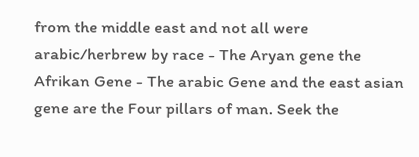from the middle east and not all were arabic/herbrew by race - The Aryan gene the Afrikan Gene - The arabic Gene and the east asian gene are the Four pillars of man. Seek the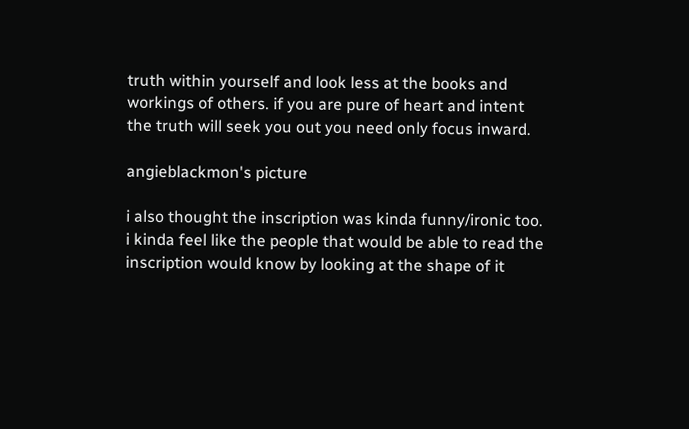truth within yourself and look less at the books and workings of others. if you are pure of heart and intent the truth will seek you out you need only focus inward.

angieblackmon's picture

i also thought the inscription was kinda funny/ironic too. i kinda feel like the people that would be able to read the inscription would know by looking at the shape of it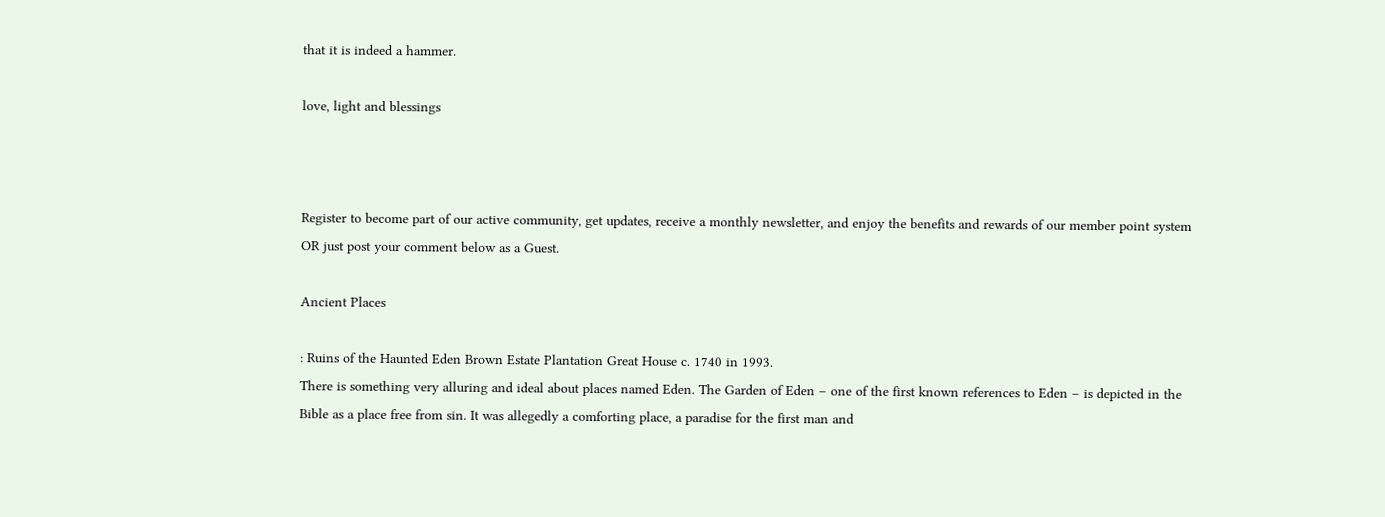that it is indeed a hammer.

love, light and blessings



Register to become part of our active community, get updates, receive a monthly newsletter, and enjoy the benefits and rewards of our member point system OR just post your comment below as a Guest.

Ancient Places

: Ruins of the Haunted Eden Brown Estate Plantation Great House c. 1740 in 1993.
There is something very alluring and ideal about places named Eden. The Garden of Eden – one of the first known references to Eden – is depicted in the Bible as a place free from sin. It was allegedly a comforting place, a paradise for the first man and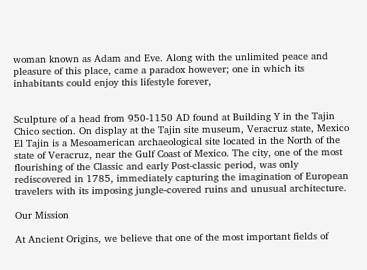woman known as Adam and Eve. Along with the unlimited peace and pleasure of this place, came a paradox however; one in which its inhabitants could enjoy this lifestyle forever,


Sculpture of a head from 950-1150 AD found at Building Y in the Tajin Chico section. On display at the Tajin site museum, Veracruz state, Mexico
El Tajin is a Mesoamerican archaeological site located in the North of the state of Veracruz, near the Gulf Coast of Mexico. The city, one of the most flourishing of the Classic and early Post-classic period, was only rediscovered in 1785, immediately capturing the imagination of European travelers with its imposing jungle-covered ruins and unusual architecture.

Our Mission

At Ancient Origins, we believe that one of the most important fields of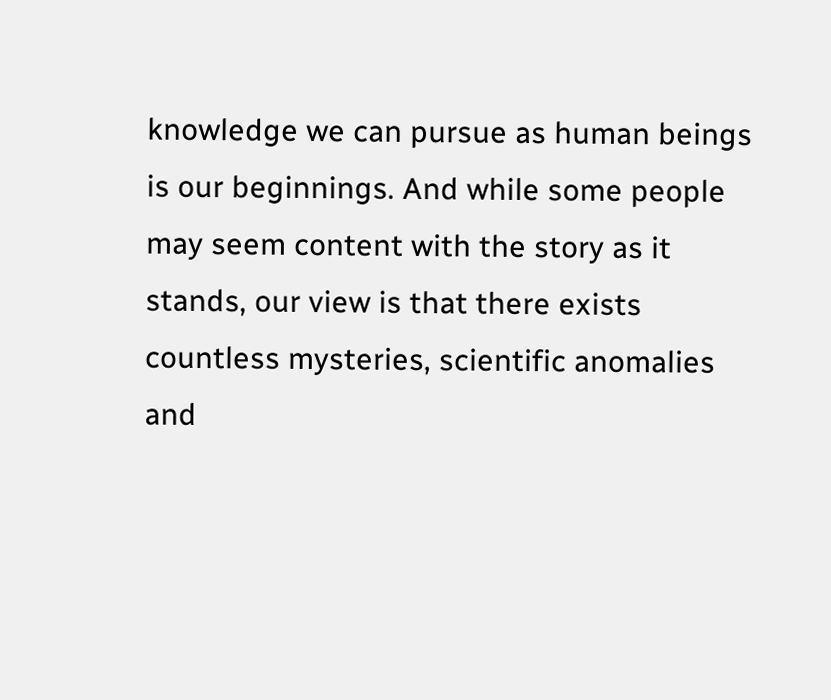knowledge we can pursue as human beings is our beginnings. And while some people may seem content with the story as it stands, our view is that there exists countless mysteries, scientific anomalies and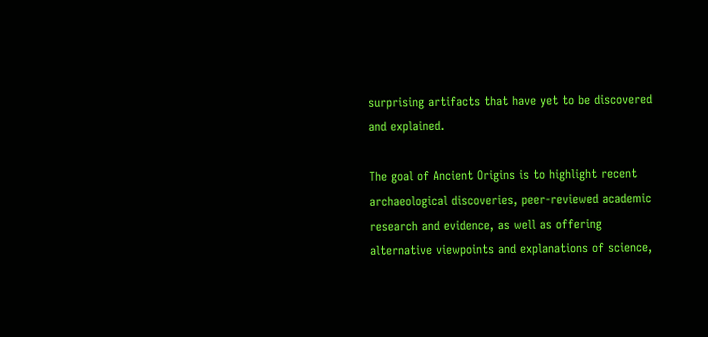surprising artifacts that have yet to be discovered and explained.

The goal of Ancient Origins is to highlight recent archaeological discoveries, peer-reviewed academic research and evidence, as well as offering alternative viewpoints and explanations of science,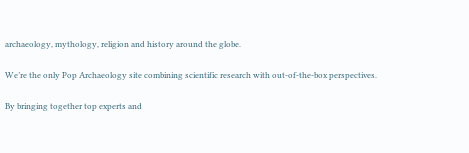archaeology, mythology, religion and history around the globe.

We’re the only Pop Archaeology site combining scientific research with out-of-the-box perspectives.

By bringing together top experts and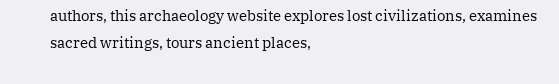authors, this archaeology website explores lost civilizations, examines sacred writings, tours ancient places,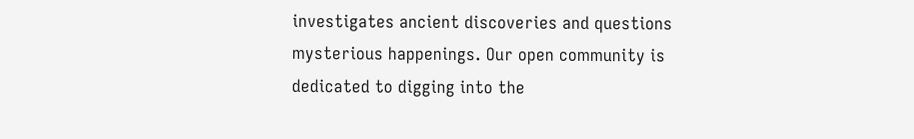investigates ancient discoveries and questions mysterious happenings. Our open community is dedicated to digging into the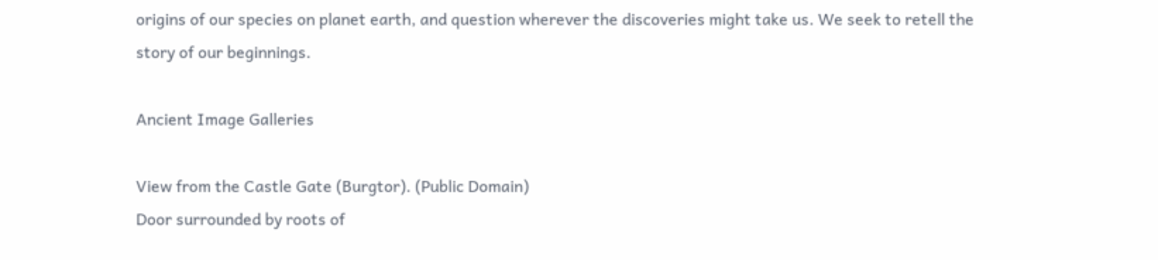origins of our species on planet earth, and question wherever the discoveries might take us. We seek to retell the story of our beginnings.

Ancient Image Galleries

View from the Castle Gate (Burgtor). (Public Domain)
Door surrounded by roots of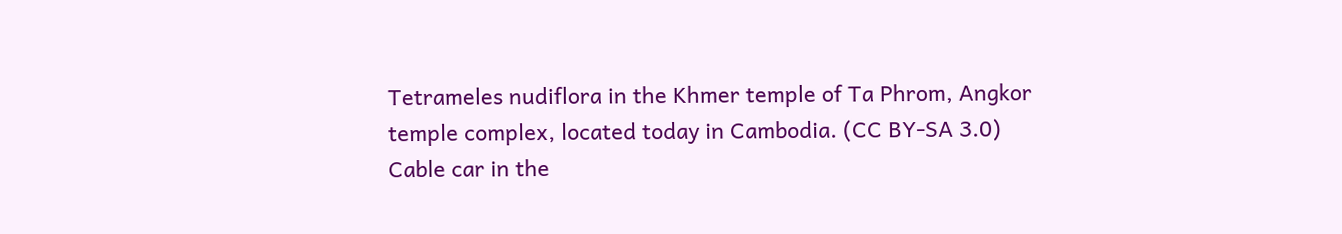Tetrameles nudiflora in the Khmer temple of Ta Phrom, Angkor temple complex, located today in Cambodia. (CC BY-SA 3.0)
Cable car in the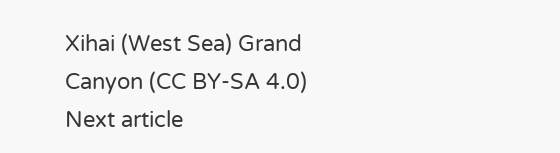Xihai (West Sea) Grand Canyon (CC BY-SA 4.0)
Next article